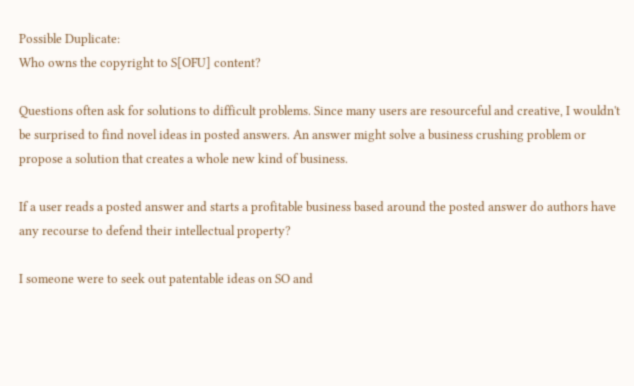Possible Duplicate:
Who owns the copyright to S[OFU] content?

Questions often ask for solutions to difficult problems. Since many users are resourceful and creative, I wouldn't be surprised to find novel ideas in posted answers. An answer might solve a business crushing problem or propose a solution that creates a whole new kind of business.

If a user reads a posted answer and starts a profitable business based around the posted answer do authors have any recourse to defend their intellectual property?

I someone were to seek out patentable ideas on SO and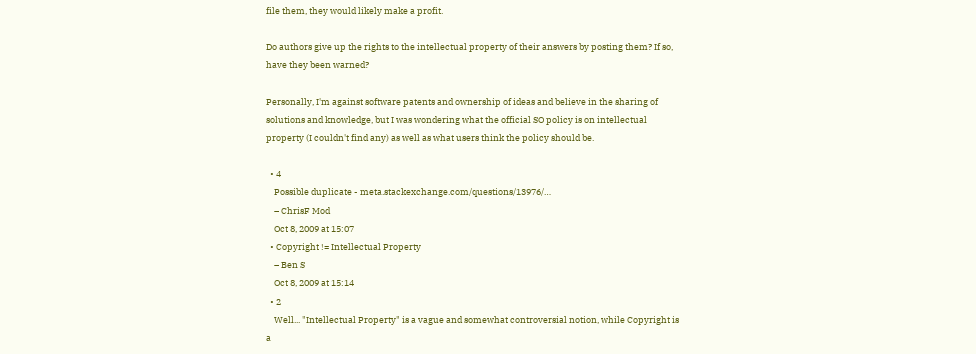file them, they would likely make a profit.

Do authors give up the rights to the intellectual property of their answers by posting them? If so, have they been warned?

Personally, I'm against software patents and ownership of ideas and believe in the sharing of solutions and knowledge, but I was wondering what the official SO policy is on intellectual property (I couldn't find any) as well as what users think the policy should be.

  • 4
    Possible duplicate - meta.stackexchange.com/questions/13976/…
    – ChrisF Mod
    Oct 8, 2009 at 15:07
  • Copyright != Intellectual Property
    – Ben S
    Oct 8, 2009 at 15:14
  • 2
    Well... "Intellectual Property" is a vague and somewhat controversial notion, while Copyright is a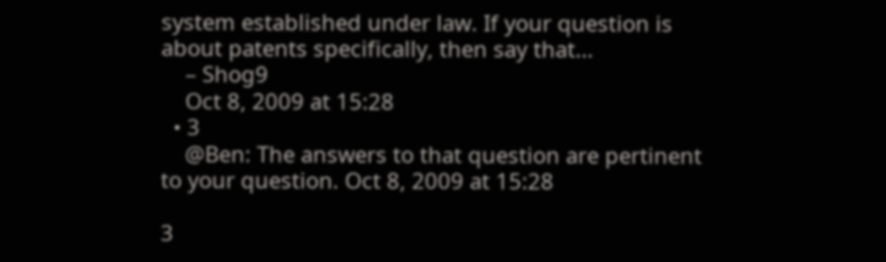system established under law. If your question is about patents specifically, then say that...
    – Shog9
    Oct 8, 2009 at 15:28
  • 3
    @Ben: The answers to that question are pertinent to your question. Oct 8, 2009 at 15:28

3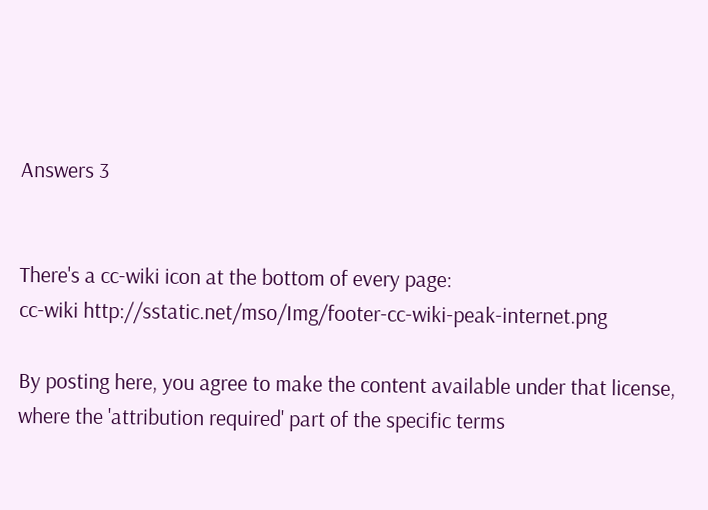Answers 3


There's a cc-wiki icon at the bottom of every page:
cc-wiki http://sstatic.net/mso/Img/footer-cc-wiki-peak-internet.png

By posting here, you agree to make the content available under that license, where the 'attribution required' part of the specific terms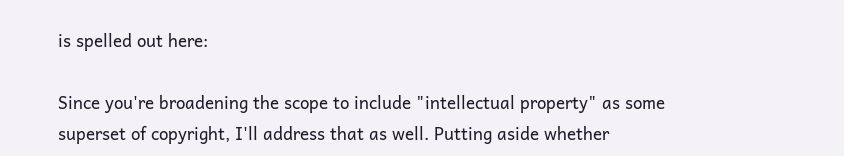is spelled out here:

Since you're broadening the scope to include "intellectual property" as some superset of copyright, I'll address that as well. Putting aside whether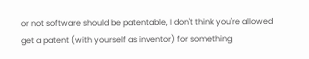or not software should be patentable, I don't think you're allowed get a patent (with yourself as inventor) for something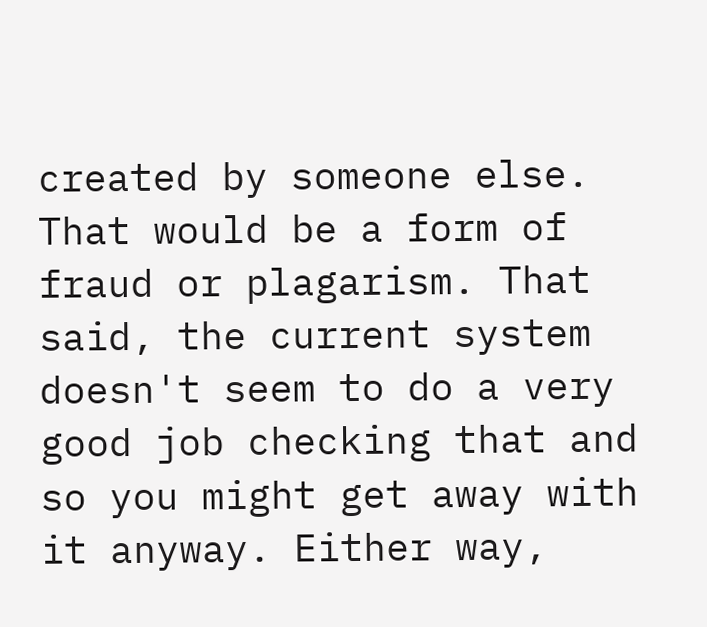created by someone else. That would be a form of fraud or plagarism. That said, the current system doesn't seem to do a very good job checking that and so you might get away with it anyway. Either way,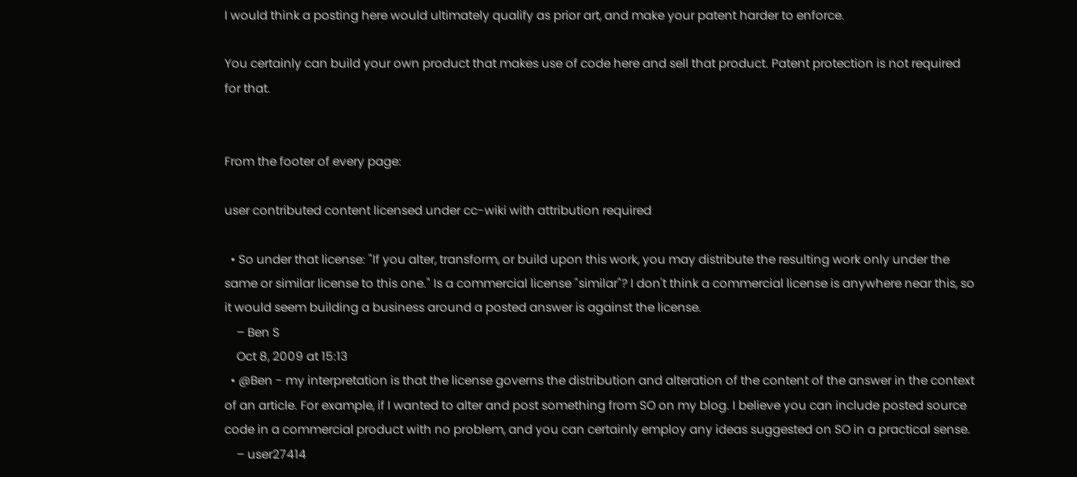I would think a posting here would ultimately qualify as prior art, and make your patent harder to enforce.

You certainly can build your own product that makes use of code here and sell that product. Patent protection is not required for that.


From the footer of every page:

user contributed content licensed under cc-wiki with attribution required

  • So under that license: "If you alter, transform, or build upon this work, you may distribute the resulting work only under the same or similar license to this one." Is a commercial license "similar"? I don't think a commercial license is anywhere near this, so it would seem building a business around a posted answer is against the license.
    – Ben S
    Oct 8, 2009 at 15:13
  • @Ben - my interpretation is that the license governs the distribution and alteration of the content of the answer in the context of an article. For example, if I wanted to alter and post something from SO on my blog. I believe you can include posted source code in a commercial product with no problem, and you can certainly employ any ideas suggested on SO in a practical sense.
    – user27414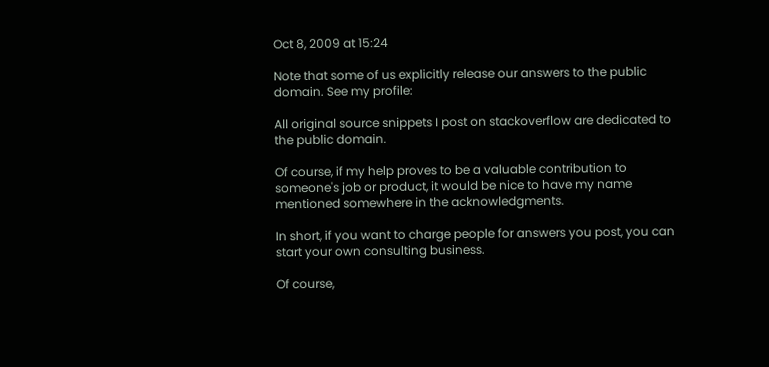Oct 8, 2009 at 15:24

Note that some of us explicitly release our answers to the public domain. See my profile:

All original source snippets I post on stackoverflow are dedicated to the public domain.

Of course, if my help proves to be a valuable contribution to someone's job or product, it would be nice to have my name mentioned somewhere in the acknowledgments.

In short, if you want to charge people for answers you post, you can start your own consulting business.

Of course,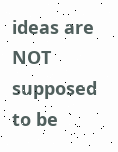ideas are NOT supposed to be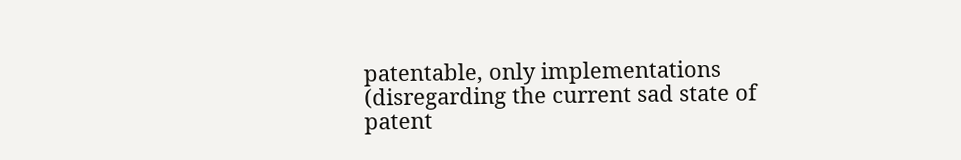patentable, only implementations (disregarding the current sad state of patent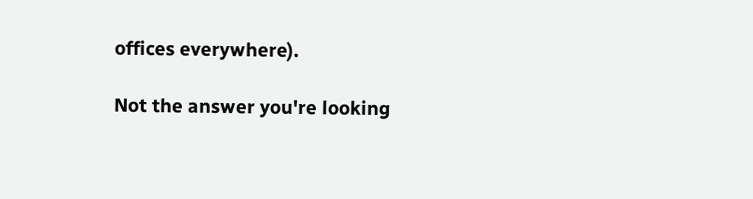offices everywhere).

Not the answer you're looking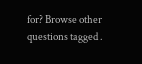for? Browse other questions tagged .